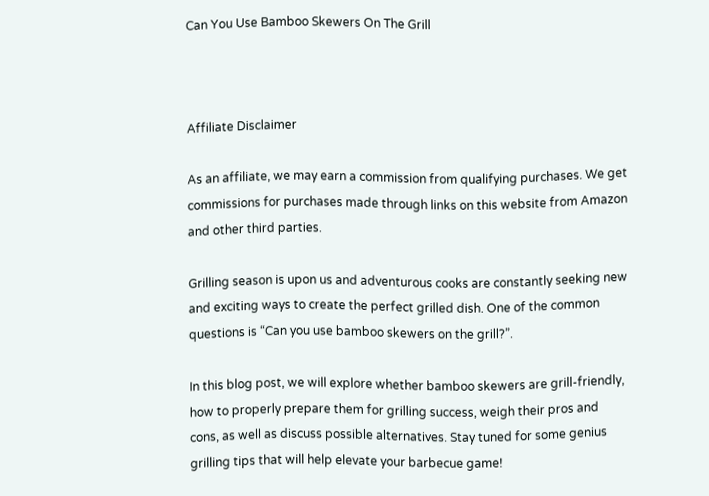Can You Use Bamboo Skewers On The Grill



Affiliate Disclaimer

As an affiliate, we may earn a commission from qualifying purchases. We get commissions for purchases made through links on this website from Amazon and other third parties.

Grilling season is upon us and adventurous cooks are constantly seeking new and exciting ways to create the perfect grilled dish. One of the common questions is “Can you use bamboo skewers on the grill?”.

In this blog post, we will explore whether bamboo skewers are grill-friendly, how to properly prepare them for grilling success, weigh their pros and cons, as well as discuss possible alternatives. Stay tuned for some genius grilling tips that will help elevate your barbecue game!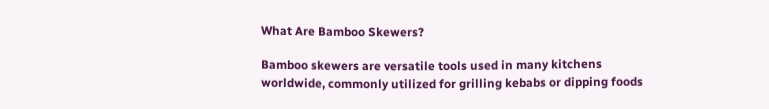What Are Bamboo Skewers?

Bamboo skewers are versatile tools used in many kitchens worldwide, commonly utilized for grilling kebabs or dipping foods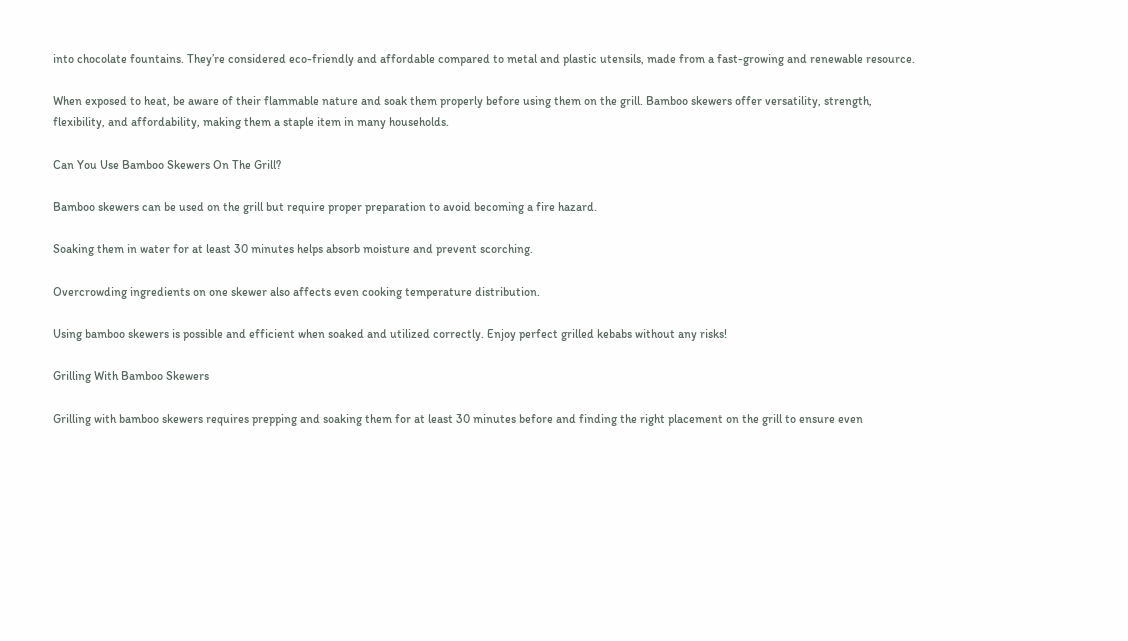into chocolate fountains. They’re considered eco-friendly and affordable compared to metal and plastic utensils, made from a fast-growing and renewable resource.

When exposed to heat, be aware of their flammable nature and soak them properly before using them on the grill. Bamboo skewers offer versatility, strength, flexibility, and affordability, making them a staple item in many households.

Can You Use Bamboo Skewers On The Grill?

Bamboo skewers can be used on the grill but require proper preparation to avoid becoming a fire hazard.

Soaking them in water for at least 30 minutes helps absorb moisture and prevent scorching.

Overcrowding ingredients on one skewer also affects even cooking temperature distribution.

Using bamboo skewers is possible and efficient when soaked and utilized correctly. Enjoy perfect grilled kebabs without any risks!

Grilling With Bamboo Skewers

Grilling with bamboo skewers requires prepping and soaking them for at least 30 minutes before and finding the right placement on the grill to ensure even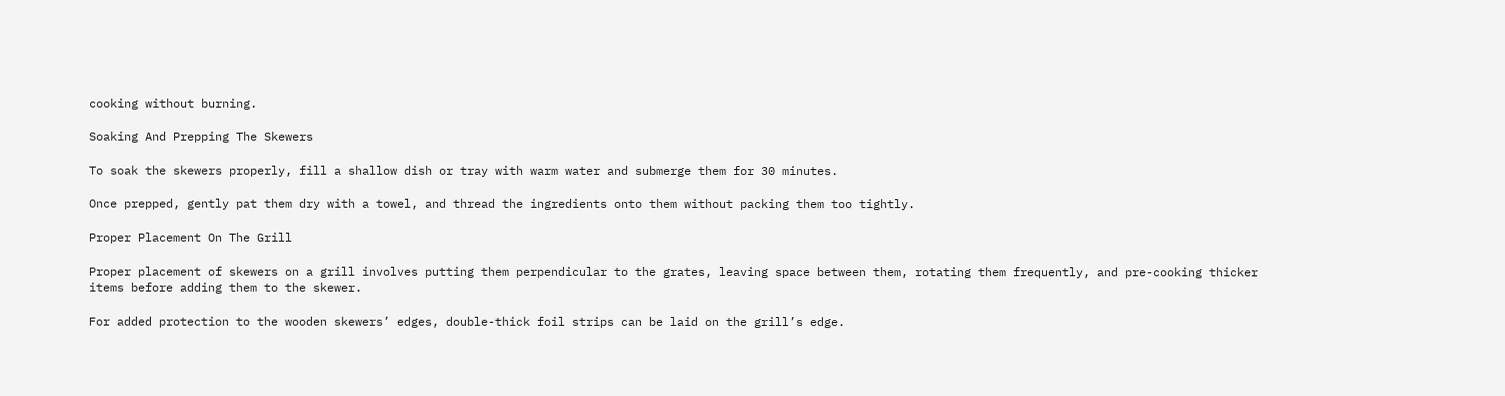cooking without burning.

Soaking And Prepping The Skewers

To soak the skewers properly, fill a shallow dish or tray with warm water and submerge them for 30 minutes.

Once prepped, gently pat them dry with a towel, and thread the ingredients onto them without packing them too tightly.

Proper Placement On The Grill

Proper placement of skewers on a grill involves putting them perpendicular to the grates, leaving space between them, rotating them frequently, and pre-cooking thicker items before adding them to the skewer.

For added protection to the wooden skewers’ edges, double-thick foil strips can be laid on the grill’s edge.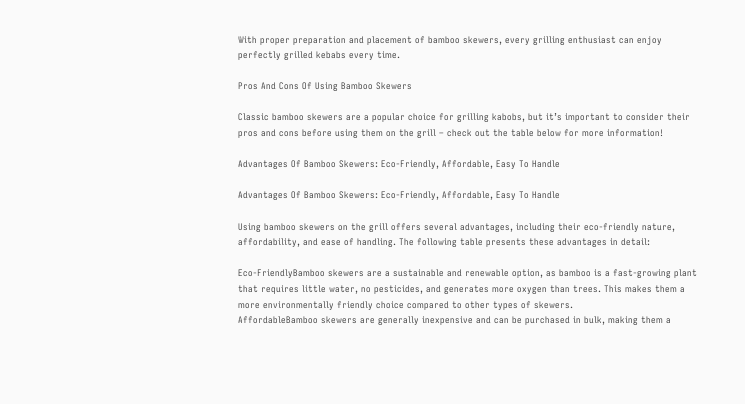With proper preparation and placement of bamboo skewers, every grilling enthusiast can enjoy perfectly grilled kebabs every time.

Pros And Cons Of Using Bamboo Skewers

Classic bamboo skewers are a popular choice for grilling kabobs, but it’s important to consider their pros and cons before using them on the grill – check out the table below for more information!

Advantages Of Bamboo Skewers: Eco-Friendly, Affordable, Easy To Handle

Advantages Of Bamboo Skewers: Eco-Friendly, Affordable, Easy To Handle

Using bamboo skewers on the grill offers several advantages, including their eco-friendly nature, affordability, and ease of handling. The following table presents these advantages in detail:

Eco-FriendlyBamboo skewers are a sustainable and renewable option, as bamboo is a fast-growing plant that requires little water, no pesticides, and generates more oxygen than trees. This makes them a more environmentally friendly choice compared to other types of skewers.
AffordableBamboo skewers are generally inexpensive and can be purchased in bulk, making them a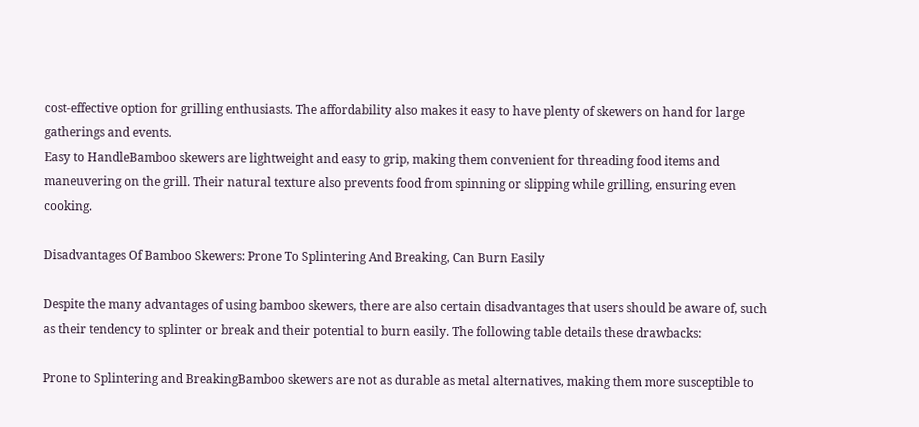cost-effective option for grilling enthusiasts. The affordability also makes it easy to have plenty of skewers on hand for large gatherings and events.
Easy to HandleBamboo skewers are lightweight and easy to grip, making them convenient for threading food items and maneuvering on the grill. Their natural texture also prevents food from spinning or slipping while grilling, ensuring even cooking.

Disadvantages Of Bamboo Skewers: Prone To Splintering And Breaking, Can Burn Easily

Despite the many advantages of using bamboo skewers, there are also certain disadvantages that users should be aware of, such as their tendency to splinter or break and their potential to burn easily. The following table details these drawbacks:

Prone to Splintering and BreakingBamboo skewers are not as durable as metal alternatives, making them more susceptible to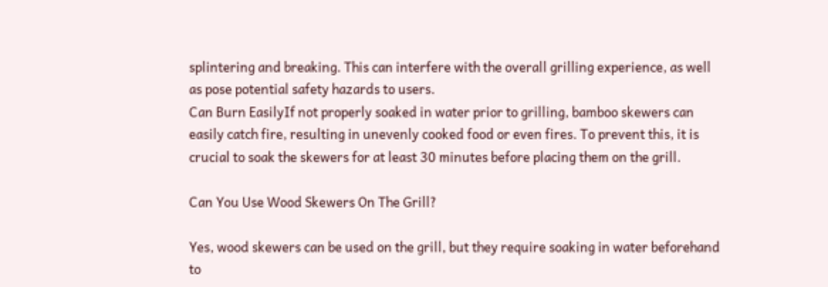splintering and breaking. This can interfere with the overall grilling experience, as well as pose potential safety hazards to users.
Can Burn EasilyIf not properly soaked in water prior to grilling, bamboo skewers can easily catch fire, resulting in unevenly cooked food or even fires. To prevent this, it is crucial to soak the skewers for at least 30 minutes before placing them on the grill.

Can You Use Wood Skewers On The Grill?

Yes, wood skewers can be used on the grill, but they require soaking in water beforehand to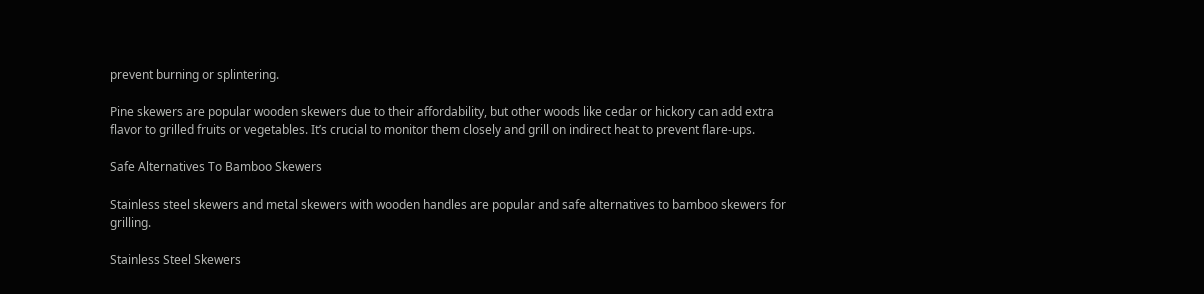prevent burning or splintering.

Pine skewers are popular wooden skewers due to their affordability, but other woods like cedar or hickory can add extra flavor to grilled fruits or vegetables. It’s crucial to monitor them closely and grill on indirect heat to prevent flare-ups.

Safe Alternatives To Bamboo Skewers

Stainless steel skewers and metal skewers with wooden handles are popular and safe alternatives to bamboo skewers for grilling.

Stainless Steel Skewers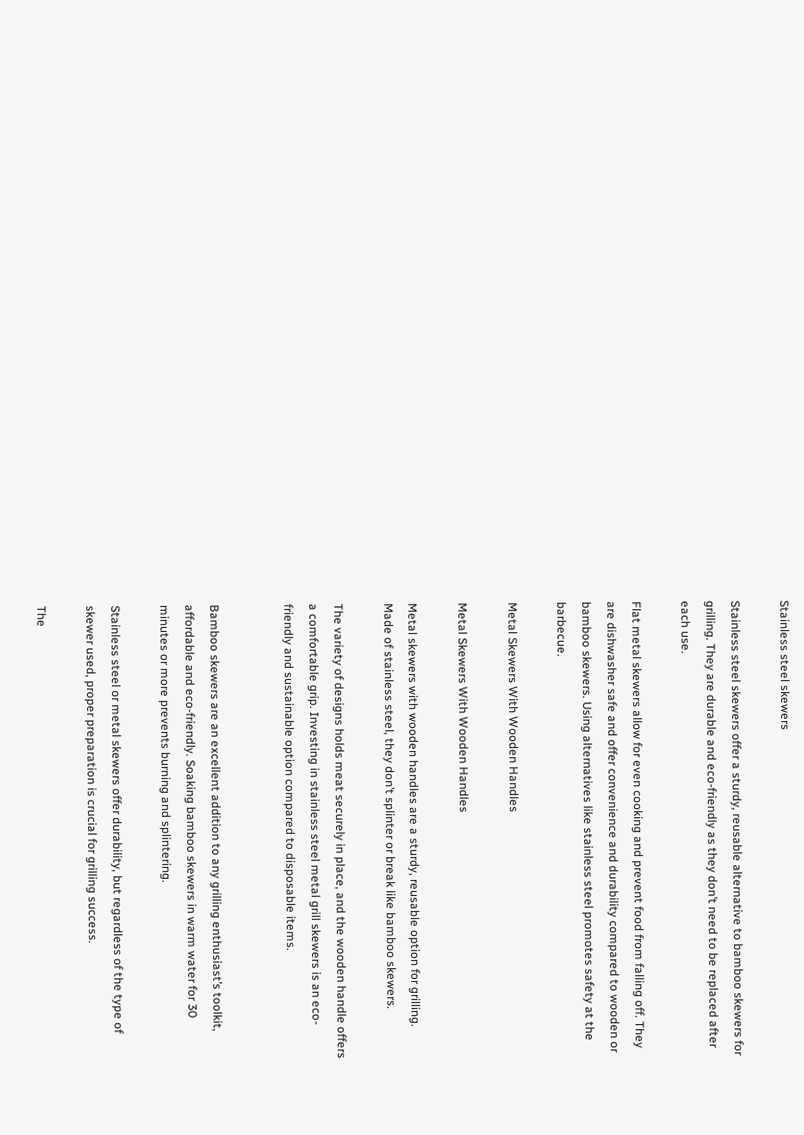Stainless steel skewers

Stainless steel skewers offer a sturdy, reusable alternative to bamboo skewers for grilling. They are durable and eco-friendly as they don’t need to be replaced after each use.

Flat metal skewers allow for even cooking and prevent food from falling off. They are dishwasher safe and offer convenience and durability compared to wooden or bamboo skewers. Using alternatives like stainless steel promotes safety at the barbecue.

Metal Skewers With Wooden Handles

Metal Skewers With Wooden Handles

Metal skewers with wooden handles are a sturdy, reusable option for grilling. Made of stainless steel, they don’t splinter or break like bamboo skewers.

The variety of designs holds meat securely in place, and the wooden handle offers a comfortable grip. Investing in stainless steel metal grill skewers is an eco-friendly and sustainable option compared to disposable items.


Bamboo skewers are an excellent addition to any grilling enthusiast’s toolkit, affordable and eco-friendly. Soaking bamboo skewers in warm water for 30 minutes or more prevents burning and splintering.

Stainless steel or metal skewers offer durability, but regardless of the type of skewer used, proper preparation is crucial for grilling success.

The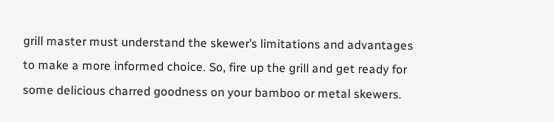grill master must understand the skewer’s limitations and advantages to make a more informed choice. So, fire up the grill and get ready for some delicious charred goodness on your bamboo or metal skewers.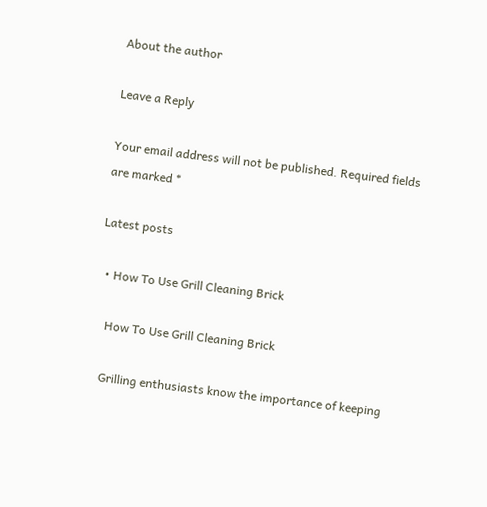About the author

Leave a Reply

Your email address will not be published. Required fields are marked *

Latest posts

  • How To Use Grill Cleaning Brick

    How To Use Grill Cleaning Brick

    Grilling enthusiasts know the importance of keeping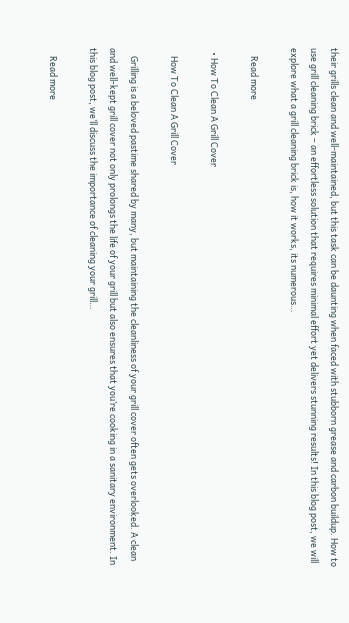their grills clean and well-maintained, but this task can be daunting when faced with stubborn grease and carbon buildup. How to use grill cleaning brick – an effortless solution that requires minimal effort yet delivers stunning results! In this blog post, we will explore what a grill cleaning brick is, how it works, its numerous…

    Read more

  • How To Clean A Grill Cover

    How To Clean A Grill Cover

    Grilling is a beloved pastime shared by many, but maintaining the cleanliness of your grill cover often gets overlooked. A clean and well-kept grill cover not only prolongs the life of your grill but also ensures that you’re cooking in a sanitary environment. In this blog post, we’ll discuss the importance of cleaning your grill…

    Read more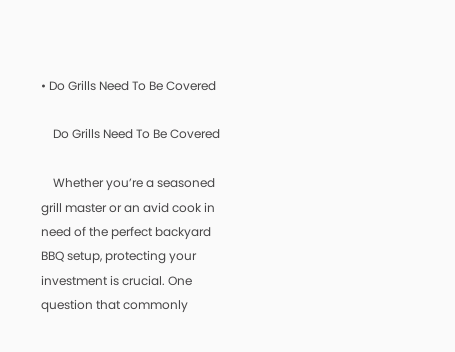• Do Grills Need To Be Covered

    Do Grills Need To Be Covered

    Whether you’re a seasoned grill master or an avid cook in need of the perfect backyard BBQ setup, protecting your investment is crucial. One question that commonly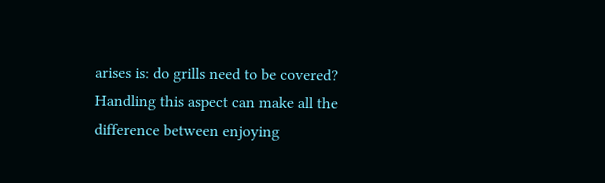arises is: do grills need to be covered? Handling this aspect can make all the difference between enjoying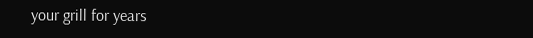your grill for years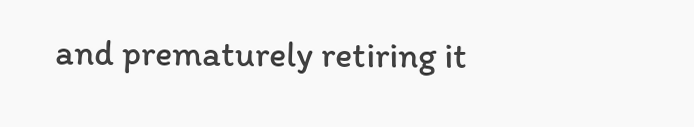and prematurely retiring it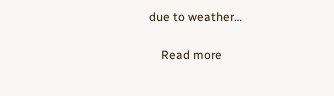due to weather…

    Read more